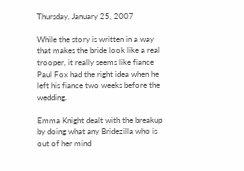Thursday, January 25, 2007

While the story is written in a way that makes the bride look like a real trooper, it really seems like fiance Paul Fox had the right idea when he left his fiance two weeks before the wedding.

Emma Knight dealt with the breakup by doing what any Bridezilla who is out of her mind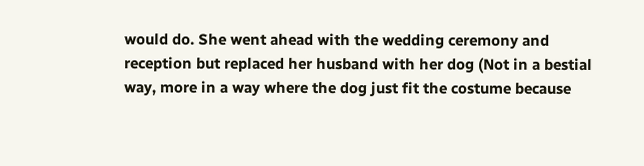would do. She went ahead with the wedding ceremony and reception but replaced her husband with her dog (Not in a bestial way, more in a way where the dog just fit the costume because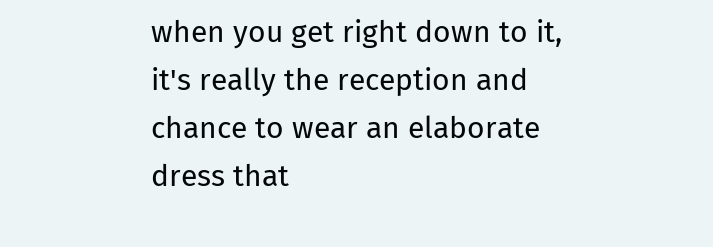when you get right down to it, it's really the reception and chance to wear an elaborate dress that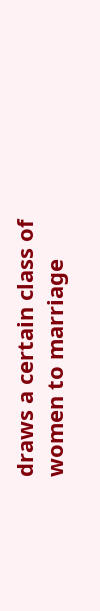draws a certain class of women to marriage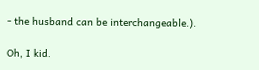- the husband can be interchangeable.).

Oh, I kid.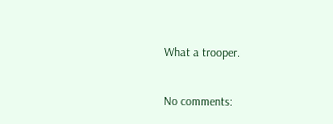What a trooper.

No comments: